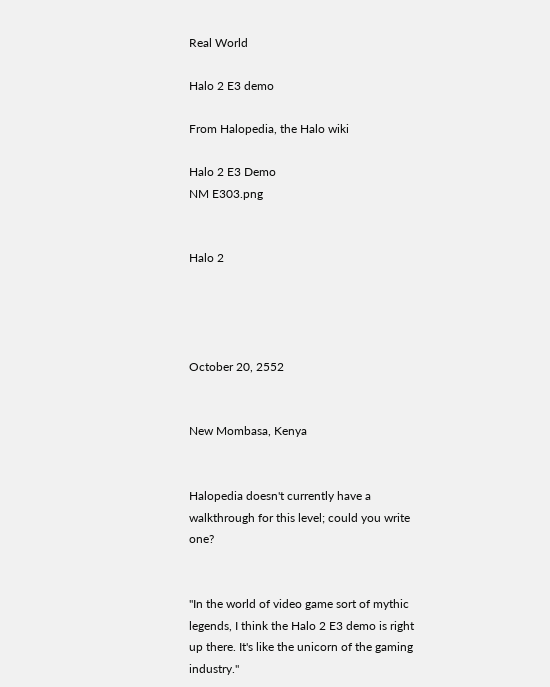Real World

Halo 2 E3 demo

From Halopedia, the Halo wiki

Halo 2 E3 Demo
NM E303.png


Halo 2




October 20, 2552


New Mombasa, Kenya


Halopedia doesn't currently have a walkthrough for this level; could you write one?


"In the world of video game sort of mythic legends, I think the Halo 2 E3 demo is right up there. It's like the unicorn of the gaming industry."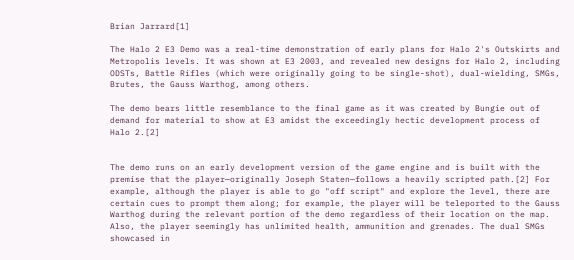Brian Jarrard[1]

The Halo 2 E3 Demo was a real-time demonstration of early plans for Halo 2's Outskirts and Metropolis levels. It was shown at E3 2003, and revealed new designs for Halo 2, including ODSTs, Battle Rifles (which were originally going to be single-shot), dual-wielding, SMGs, Brutes, the Gauss Warthog, among others.

The demo bears little resemblance to the final game as it was created by Bungie out of demand for material to show at E3 amidst the exceedingly hectic development process of Halo 2.[2]


The demo runs on an early development version of the game engine and is built with the premise that the player—originally Joseph Staten—follows a heavily scripted path.[2] For example, although the player is able to go "off script" and explore the level, there are certain cues to prompt them along; for example, the player will be teleported to the Gauss Warthog during the relevant portion of the demo regardless of their location on the map. Also, the player seemingly has unlimited health, ammunition and grenades. The dual SMGs showcased in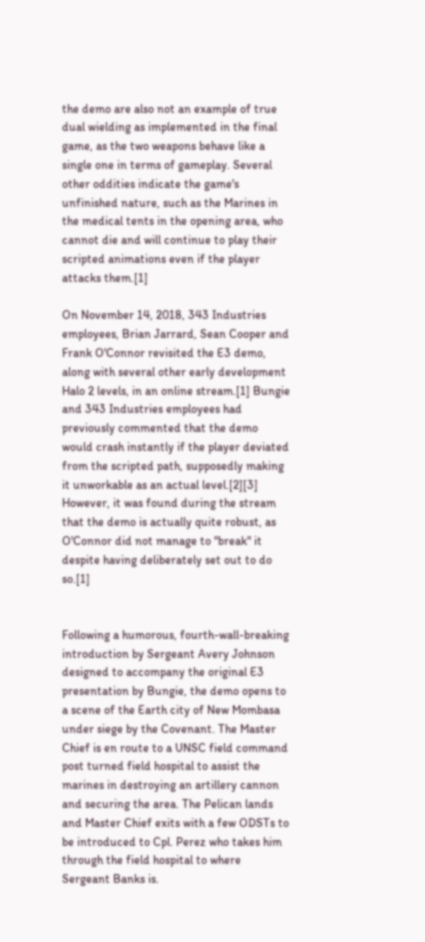the demo are also not an example of true dual wielding as implemented in the final game, as the two weapons behave like a single one in terms of gameplay. Several other oddities indicate the game's unfinished nature, such as the Marines in the medical tents in the opening area, who cannot die and will continue to play their scripted animations even if the player attacks them.[1]

On November 14, 2018, 343 Industries employees, Brian Jarrard, Sean Cooper and Frank O'Connor revisited the E3 demo, along with several other early development Halo 2 levels, in an online stream.[1] Bungie and 343 Industries employees had previously commented that the demo would crash instantly if the player deviated from the scripted path, supposedly making it unworkable as an actual level.[2][3] However, it was found during the stream that the demo is actually quite robust, as O'Connor did not manage to "break" it despite having deliberately set out to do so.[1]


Following a humorous, fourth-wall-breaking introduction by Sergeant Avery Johnson designed to accompany the original E3 presentation by Bungie, the demo opens to a scene of the Earth city of New Mombasa under siege by the Covenant. The Master Chief is en route to a UNSC field command post turned field hospital to assist the marines in destroying an artillery cannon and securing the area. The Pelican lands and Master Chief exits with a few ODSTs to be introduced to Cpl. Perez who takes him through the field hospital to where Sergeant Banks is.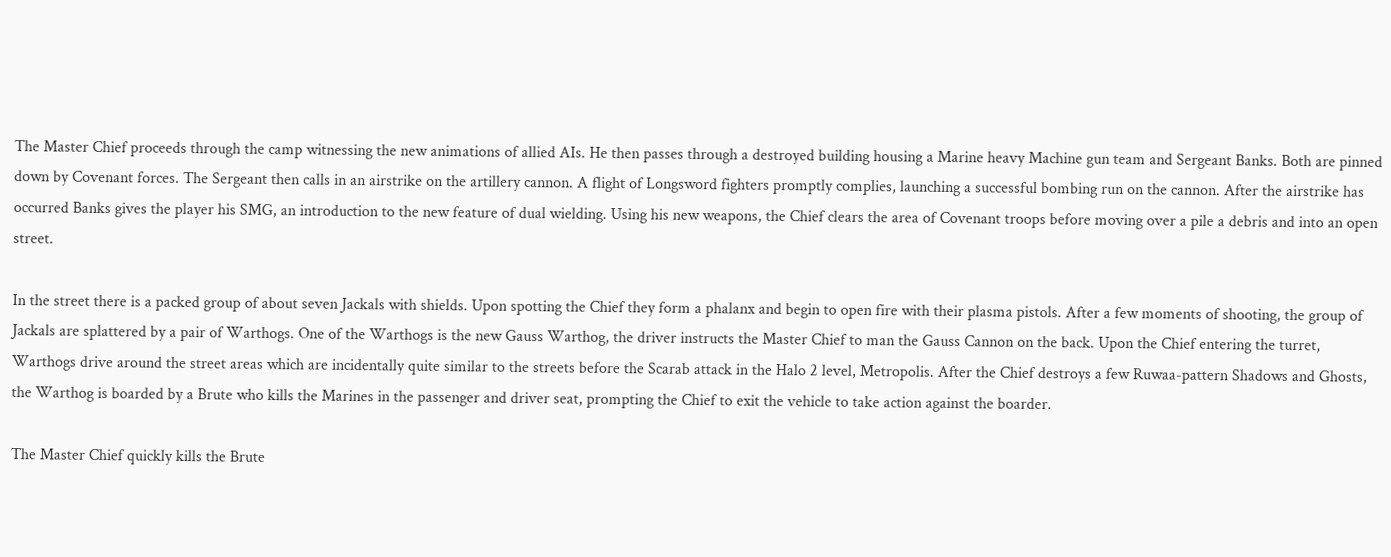The Master Chief proceeds through the camp witnessing the new animations of allied AIs. He then passes through a destroyed building housing a Marine heavy Machine gun team and Sergeant Banks. Both are pinned down by Covenant forces. The Sergeant then calls in an airstrike on the artillery cannon. A flight of Longsword fighters promptly complies, launching a successful bombing run on the cannon. After the airstrike has occurred Banks gives the player his SMG, an introduction to the new feature of dual wielding. Using his new weapons, the Chief clears the area of Covenant troops before moving over a pile a debris and into an open street.

In the street there is a packed group of about seven Jackals with shields. Upon spotting the Chief they form a phalanx and begin to open fire with their plasma pistols. After a few moments of shooting, the group of Jackals are splattered by a pair of Warthogs. One of the Warthogs is the new Gauss Warthog, the driver instructs the Master Chief to man the Gauss Cannon on the back. Upon the Chief entering the turret, Warthogs drive around the street areas which are incidentally quite similar to the streets before the Scarab attack in the Halo 2 level, Metropolis. After the Chief destroys a few Ruwaa-pattern Shadows and Ghosts, the Warthog is boarded by a Brute who kills the Marines in the passenger and driver seat, prompting the Chief to exit the vehicle to take action against the boarder.

The Master Chief quickly kills the Brute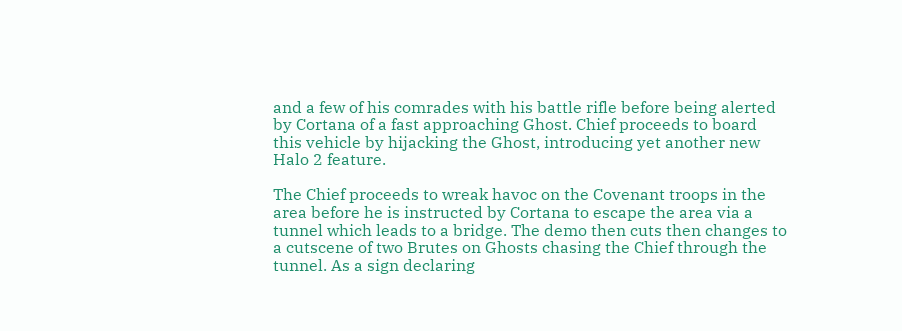and a few of his comrades with his battle rifle before being alerted by Cortana of a fast approaching Ghost. Chief proceeds to board this vehicle by hijacking the Ghost, introducing yet another new Halo 2 feature.

The Chief proceeds to wreak havoc on the Covenant troops in the area before he is instructed by Cortana to escape the area via a tunnel which leads to a bridge. The demo then cuts then changes to a cutscene of two Brutes on Ghosts chasing the Chief through the tunnel. As a sign declaring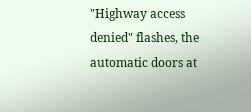"Highway access denied" flashes, the automatic doors at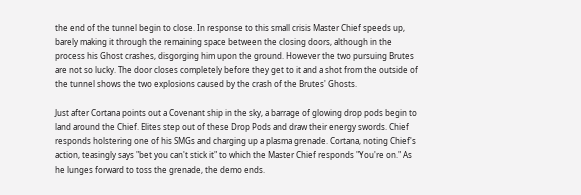the end of the tunnel begin to close. In response to this small crisis Master Chief speeds up, barely making it through the remaining space between the closing doors, although in the process his Ghost crashes, disgorging him upon the ground. However the two pursuing Brutes are not so lucky. The door closes completely before they get to it and a shot from the outside of the tunnel shows the two explosions caused by the crash of the Brutes' Ghosts.

Just after Cortana points out a Covenant ship in the sky, a barrage of glowing drop pods begin to land around the Chief. Elites step out of these Drop Pods and draw their energy swords. Chief responds holstering one of his SMGs and charging up a plasma grenade. Cortana, noting Chief's action, teasingly says "bet you can't stick it" to which the Master Chief responds "You're on." As he lunges forward to toss the grenade, the demo ends.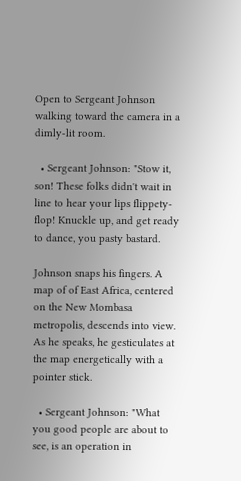Open to Sergeant Johnson walking toward the camera in a dimly-lit room.

  • Sergeant Johnson: "Stow it, son! These folks didn't wait in line to hear your lips flippety-flop! Knuckle up, and get ready to dance, you pasty bastard.

Johnson snaps his fingers. A map of of East Africa, centered on the New Mombasa metropolis, descends into view. As he speaks, he gesticulates at the map energetically with a pointer stick.

  • Sergeant Johnson: "What you good people are about to see, is an operation in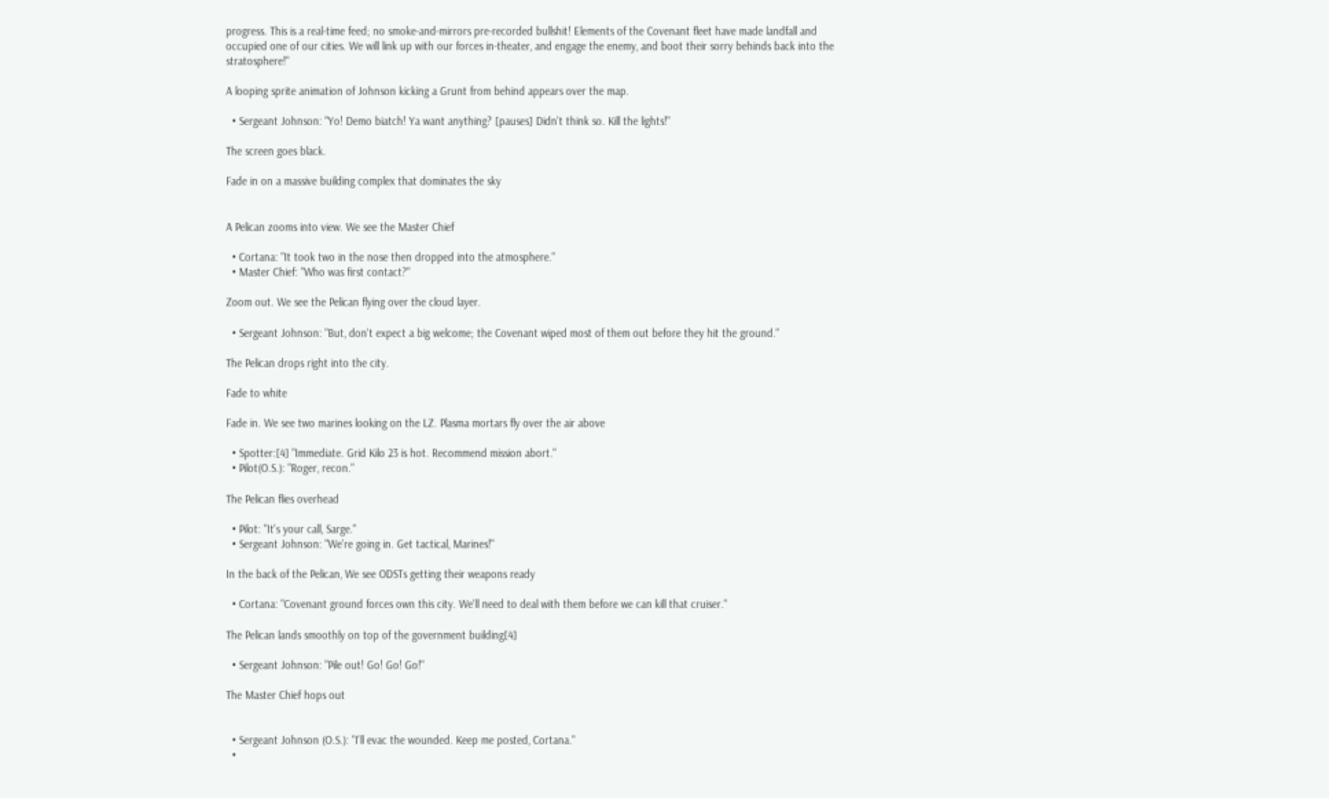progress. This is a real-time feed; no smoke-and-mirrors pre-recorded bullshit! Elements of the Covenant fleet have made landfall and occupied one of our cities. We will link up with our forces in-theater, and engage the enemy, and boot their sorry behinds back into the stratosphere!"

A looping sprite animation of Johnson kicking a Grunt from behind appears over the map.

  • Sergeant Johnson: "Yo! Demo biatch! Ya want anything? [pauses] Didn't think so. Kill the lights!"

The screen goes black.

Fade in on a massive building complex that dominates the sky


A Pelican zooms into view. We see the Master Chief

  • Cortana: "It took two in the nose then dropped into the atmosphere."
  • Master Chief: "Who was first contact?"

Zoom out. We see the Pelican flying over the cloud layer.

  • Sergeant Johnson: "But, don't expect a big welcome; the Covenant wiped most of them out before they hit the ground."

The Pelican drops right into the city.

Fade to white

Fade in. We see two marines looking on the LZ. Plasma mortars fly over the air above

  • Spotter:[4] "Immediate. Grid Kilo 23 is hot. Recommend mission abort."
  • Pilot(O.S.): "Roger, recon."

The Pelican flies overhead

  • Pilot: "It's your call, Sarge."
  • Sergeant Johnson: "We're going in. Get tactical, Marines!"

In the back of the Pelican, We see ODSTs getting their weapons ready

  • Cortana: "Covenant ground forces own this city. We'll need to deal with them before we can kill that cruiser."

The Pelican lands smoothly on top of the government building[4]

  • Sergeant Johnson: "Pile out! Go! Go! Go!"

The Master Chief hops out


  • Sergeant Johnson (O.S.): "I'll evac the wounded. Keep me posted, Cortana."
  •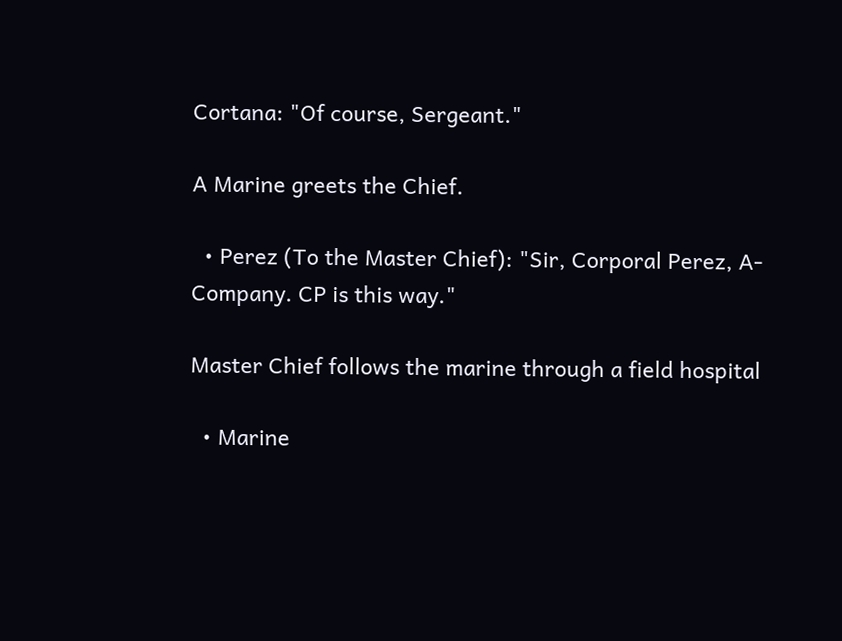Cortana: "Of course, Sergeant."

A Marine greets the Chief.

  • Perez (To the Master Chief): "Sir, Corporal Perez, A- Company. CP is this way."

Master Chief follows the marine through a field hospital

  • Marine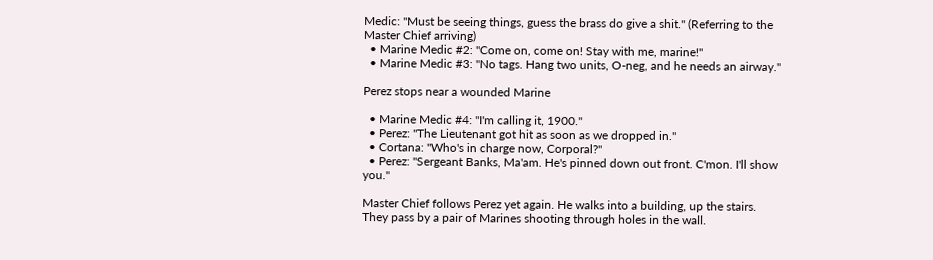Medic: "Must be seeing things, guess the brass do give a shit." (Referring to the Master Chief arriving)
  • Marine Medic #2: "Come on, come on! Stay with me, marine!"
  • Marine Medic #3: "No tags. Hang two units, O-neg, and he needs an airway."

Perez stops near a wounded Marine

  • Marine Medic #4: "I'm calling it, 1900."
  • Perez: "The Lieutenant got hit as soon as we dropped in."
  • Cortana: "Who's in charge now, Corporal?"
  • Perez: "Sergeant Banks, Ma'am. He's pinned down out front. C'mon. I'll show you."

Master Chief follows Perez yet again. He walks into a building, up the stairs. They pass by a pair of Marines shooting through holes in the wall.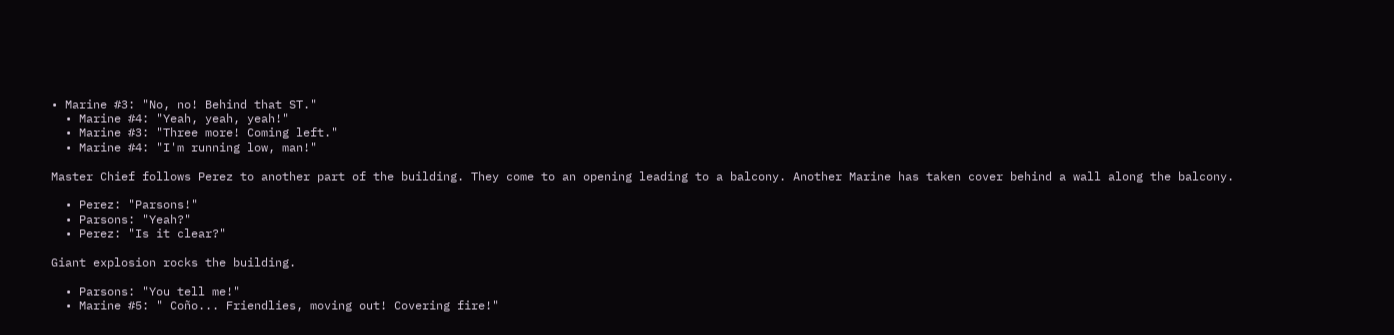• Marine #3: "No, no! Behind that ST."
  • Marine #4: "Yeah, yeah, yeah!"
  • Marine #3: "Three more! Coming left."
  • Marine #4: "I'm running low, man!"

Master Chief follows Perez to another part of the building. They come to an opening leading to a balcony. Another Marine has taken cover behind a wall along the balcony.

  • Perez: "Parsons!"
  • Parsons: "Yeah?"
  • Perez: "Is it clear?"

Giant explosion rocks the building.

  • Parsons: "You tell me!"
  • Marine #5: " Coño... Friendlies, moving out! Covering fire!"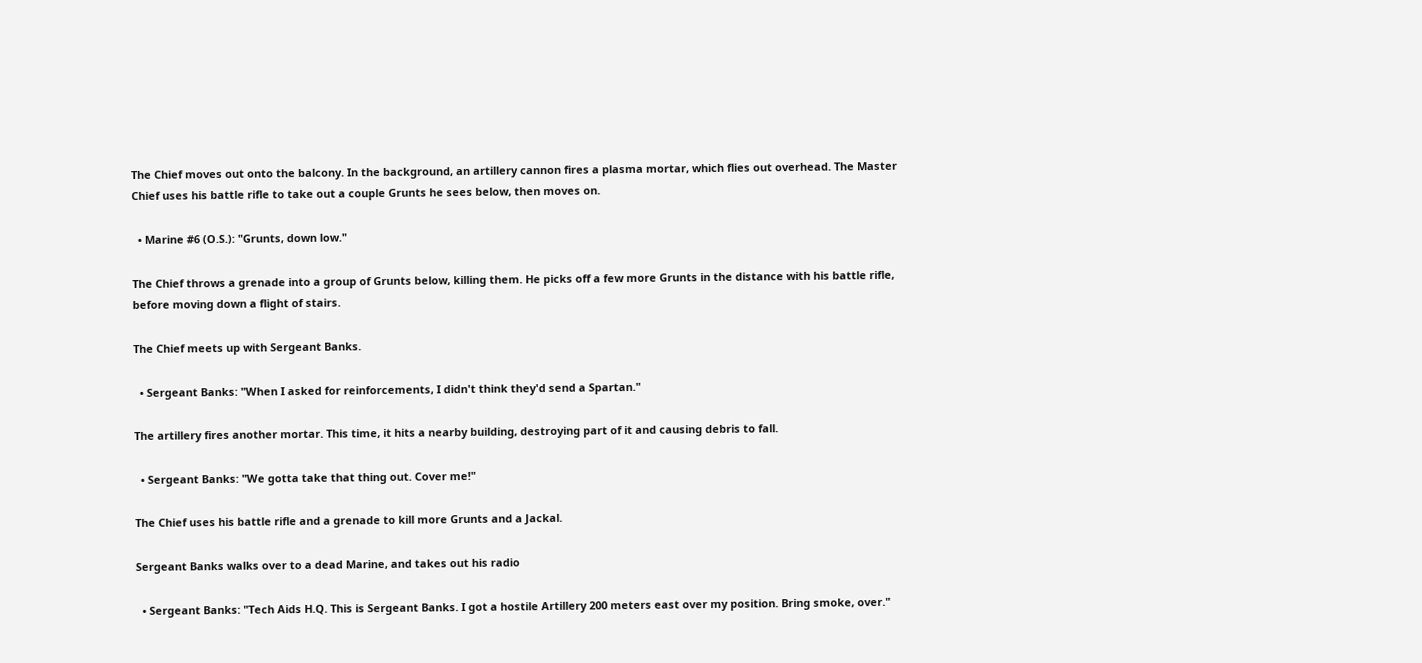The Chief moves out onto the balcony. In the background, an artillery cannon fires a plasma mortar, which flies out overhead. The Master Chief uses his battle rifle to take out a couple Grunts he sees below, then moves on.

  • Marine #6 (O.S.): "Grunts, down low."

The Chief throws a grenade into a group of Grunts below, killing them. He picks off a few more Grunts in the distance with his battle rifle, before moving down a flight of stairs.

The Chief meets up with Sergeant Banks.

  • Sergeant Banks: "When I asked for reinforcements, I didn't think they'd send a Spartan."

The artillery fires another mortar. This time, it hits a nearby building, destroying part of it and causing debris to fall.

  • Sergeant Banks: "We gotta take that thing out. Cover me!"

The Chief uses his battle rifle and a grenade to kill more Grunts and a Jackal.

Sergeant Banks walks over to a dead Marine, and takes out his radio

  • Sergeant Banks: "Tech Aids H.Q. This is Sergeant Banks. I got a hostile Artillery 200 meters east over my position. Bring smoke, over."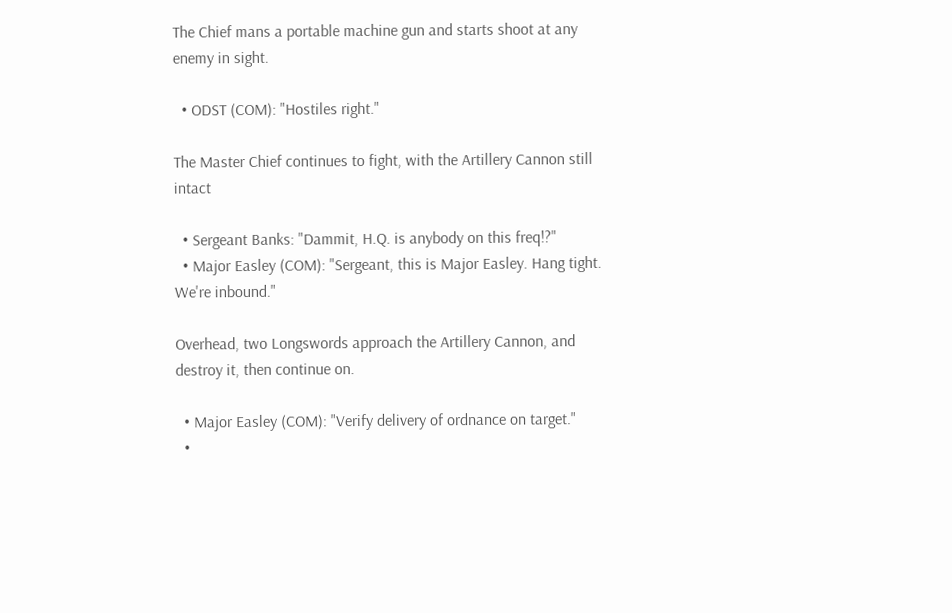The Chief mans a portable machine gun and starts shoot at any enemy in sight.

  • ODST (COM): "Hostiles right."

The Master Chief continues to fight, with the Artillery Cannon still intact

  • Sergeant Banks: "Dammit, H.Q. is anybody on this freq!?"
  • Major Easley (COM): "Sergeant, this is Major Easley. Hang tight. We're inbound."

Overhead, two Longswords approach the Artillery Cannon, and destroy it, then continue on.

  • Major Easley (COM): "Verify delivery of ordnance on target."
  •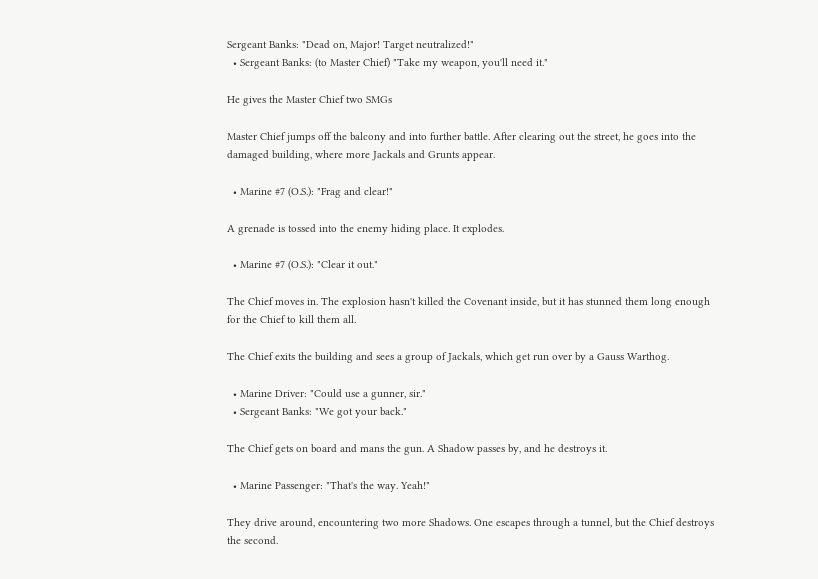Sergeant Banks: "Dead on, Major! Target neutralized!"
  • Sergeant Banks: (to Master Chief) "Take my weapon, you'll need it."

He gives the Master Chief two SMGs

Master Chief jumps off the balcony and into further battle. After clearing out the street, he goes into the damaged building, where more Jackals and Grunts appear.

  • Marine #7 (O.S.): "Frag and clear!"

A grenade is tossed into the enemy hiding place. It explodes.

  • Marine #7 (O.S.): "Clear it out."

The Chief moves in. The explosion hasn't killed the Covenant inside, but it has stunned them long enough for the Chief to kill them all.

The Chief exits the building and sees a group of Jackals, which get run over by a Gauss Warthog.

  • Marine Driver: "Could use a gunner, sir."
  • Sergeant Banks: "We got your back."

The Chief gets on board and mans the gun. A Shadow passes by, and he destroys it.

  • Marine Passenger: "That's the way. Yeah!"

They drive around, encountering two more Shadows. One escapes through a tunnel, but the Chief destroys the second.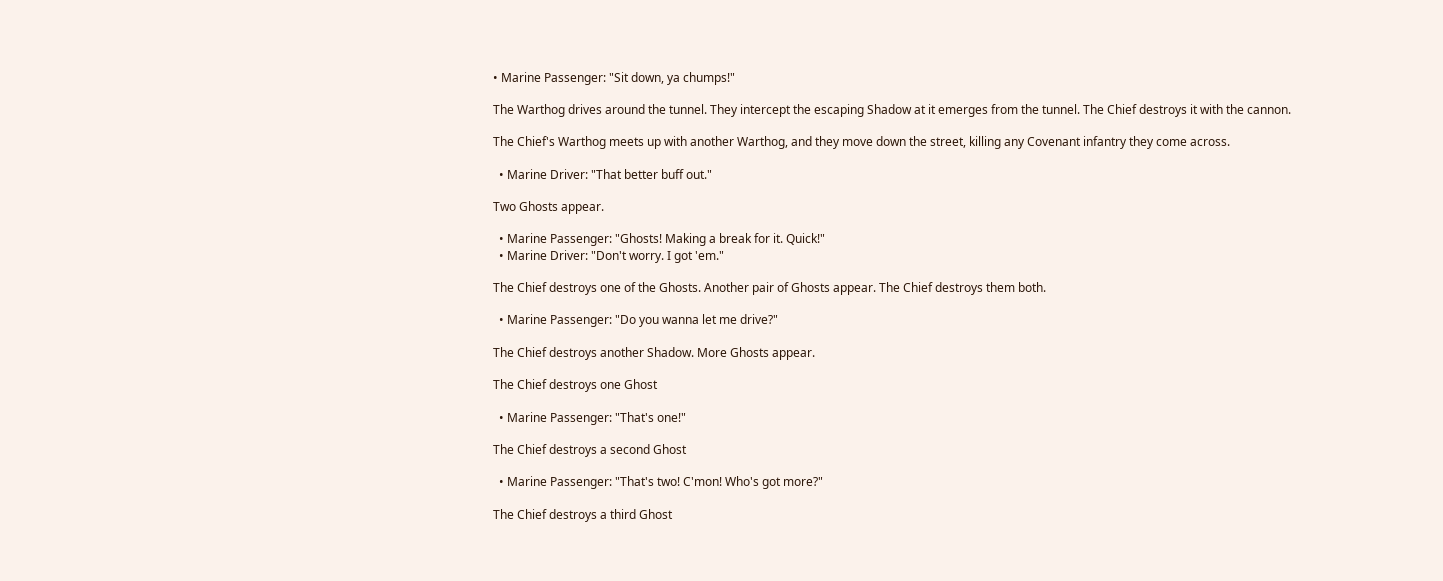• Marine Passenger: "Sit down, ya chumps!"

The Warthog drives around the tunnel. They intercept the escaping Shadow at it emerges from the tunnel. The Chief destroys it with the cannon.

The Chief's Warthog meets up with another Warthog, and they move down the street, killing any Covenant infantry they come across.

  • Marine Driver: "That better buff out."

Two Ghosts appear.

  • Marine Passenger: "Ghosts! Making a break for it. Quick!"
  • Marine Driver: "Don't worry. I got 'em."

The Chief destroys one of the Ghosts. Another pair of Ghosts appear. The Chief destroys them both.

  • Marine Passenger: "Do you wanna let me drive?"

The Chief destroys another Shadow. More Ghosts appear.

The Chief destroys one Ghost

  • Marine Passenger: "That's one!"

The Chief destroys a second Ghost

  • Marine Passenger: "That's two! C'mon! Who's got more?"

The Chief destroys a third Ghost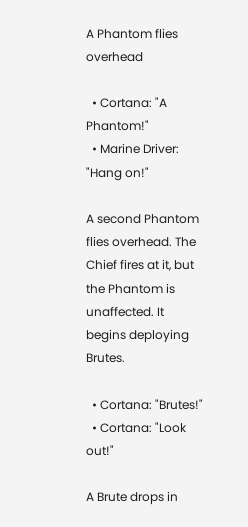A Phantom flies overhead

  • Cortana: "A Phantom!"
  • Marine Driver: "Hang on!"

A second Phantom flies overhead. The Chief fires at it, but the Phantom is unaffected. It begins deploying Brutes.

  • Cortana: "Brutes!"
  • Cortana: "Look out!"

A Brute drops in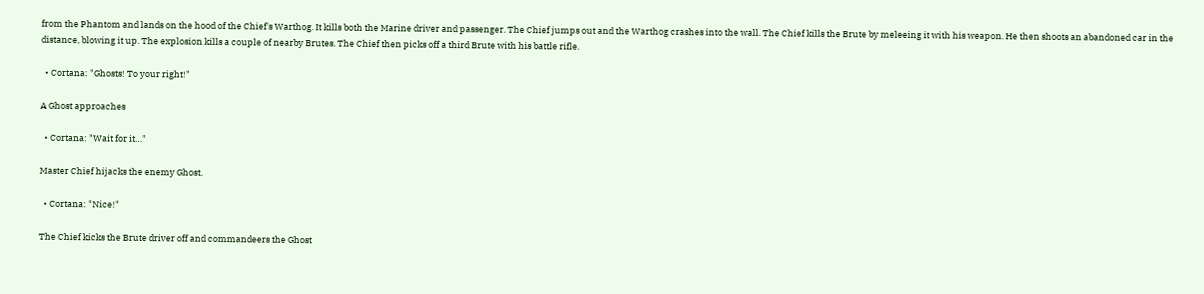from the Phantom and lands on the hood of the Chief's Warthog. It kills both the Marine driver and passenger. The Chief jumps out and the Warthog crashes into the wall. The Chief kills the Brute by meleeing it with his weapon. He then shoots an abandoned car in the distance, blowing it up. The explosion kills a couple of nearby Brutes. The Chief then picks off a third Brute with his battle rifle.

  • Cortana: "Ghosts! To your right!"

A Ghost approaches

  • Cortana: "Wait for it…"

Master Chief hijacks the enemy Ghost.

  • Cortana: "Nice!"

The Chief kicks the Brute driver off and commandeers the Ghost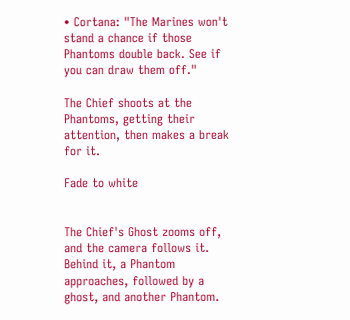• Cortana: "The Marines won't stand a chance if those Phantoms double back. See if you can draw them off."

The Chief shoots at the Phantoms, getting their attention, then makes a break for it.

Fade to white


The Chief's Ghost zooms off, and the camera follows it. Behind it, a Phantom approaches, followed by a ghost, and another Phantom.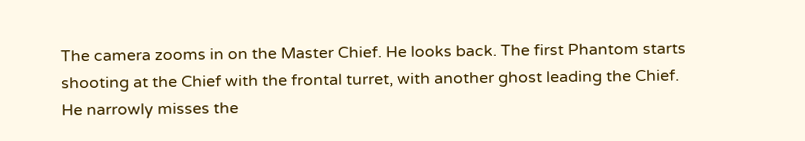The camera zooms in on the Master Chief. He looks back. The first Phantom starts shooting at the Chief with the frontal turret, with another ghost leading the Chief. He narrowly misses the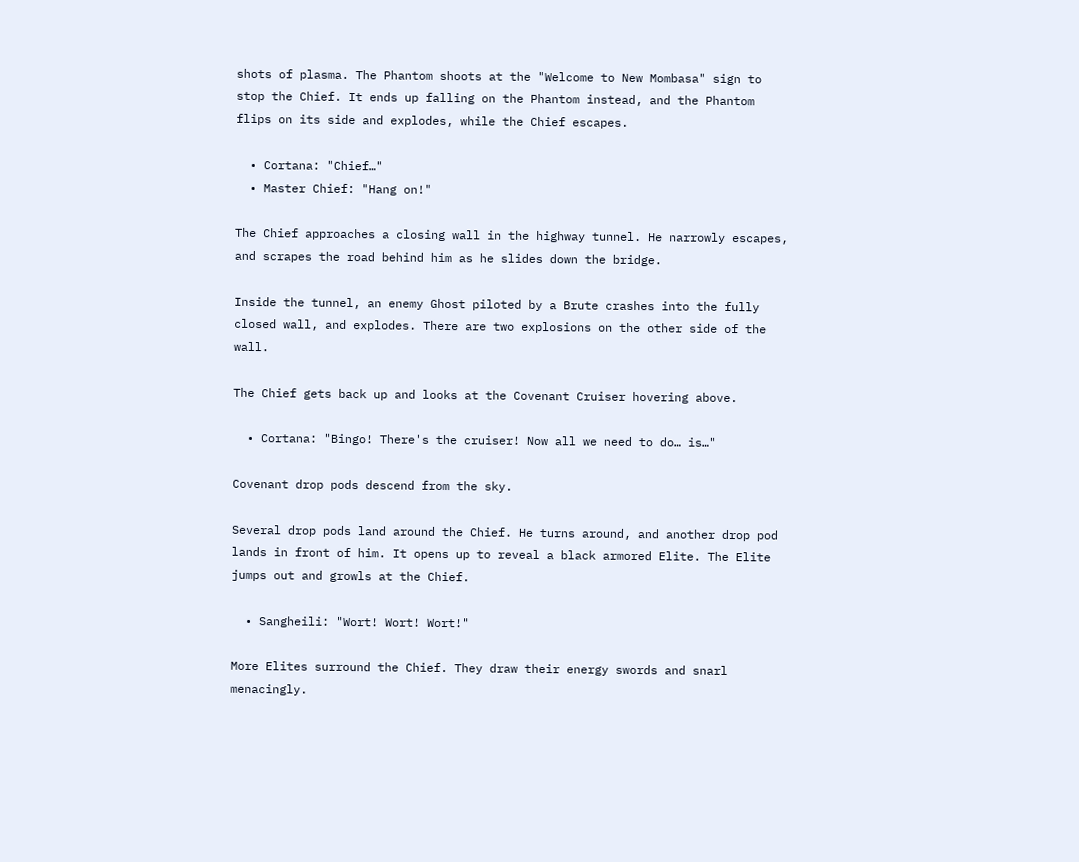shots of plasma. The Phantom shoots at the "Welcome to New Mombasa" sign to stop the Chief. It ends up falling on the Phantom instead, and the Phantom flips on its side and explodes, while the Chief escapes.

  • Cortana: "Chief…"
  • Master Chief: "Hang on!"

The Chief approaches a closing wall in the highway tunnel. He narrowly escapes, and scrapes the road behind him as he slides down the bridge.

Inside the tunnel, an enemy Ghost piloted by a Brute crashes into the fully closed wall, and explodes. There are two explosions on the other side of the wall.

The Chief gets back up and looks at the Covenant Cruiser hovering above.

  • Cortana: "Bingo! There's the cruiser! Now all we need to do… is…"

Covenant drop pods descend from the sky.

Several drop pods land around the Chief. He turns around, and another drop pod lands in front of him. It opens up to reveal a black armored Elite. The Elite jumps out and growls at the Chief.

  • Sangheili: "Wort! Wort! Wort!"

More Elites surround the Chief. They draw their energy swords and snarl menacingly.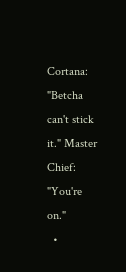Cortana: "Betcha can't stick it." Master Chief: "You're on."
  •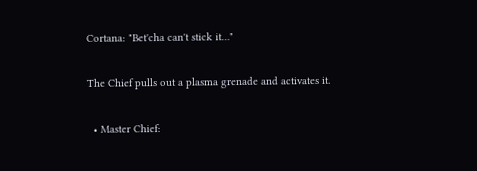Cortana: "Bet'cha can't stick it…"

The Chief pulls out a plasma grenade and activates it.

  • Master Chief: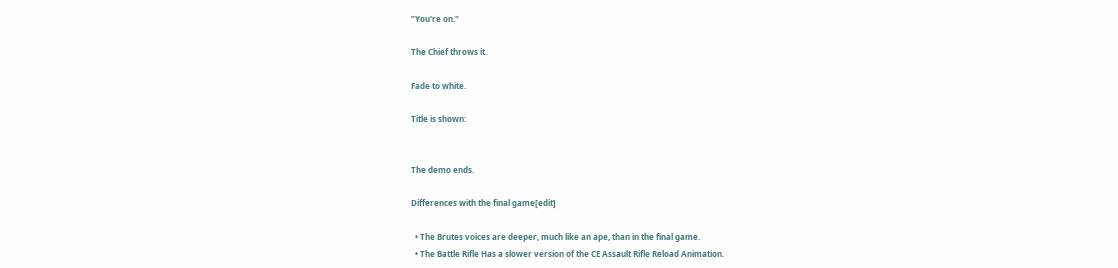"You're on."

The Chief throws it.

Fade to white.

Title is shown:


The demo ends.

Differences with the final game[edit]

  • The Brutes voices are deeper, much like an ape, than in the final game.
  • The Battle Rifle Has a slower version of the CE Assault Rifle Reload Animation.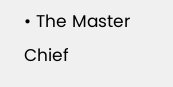• The Master Chief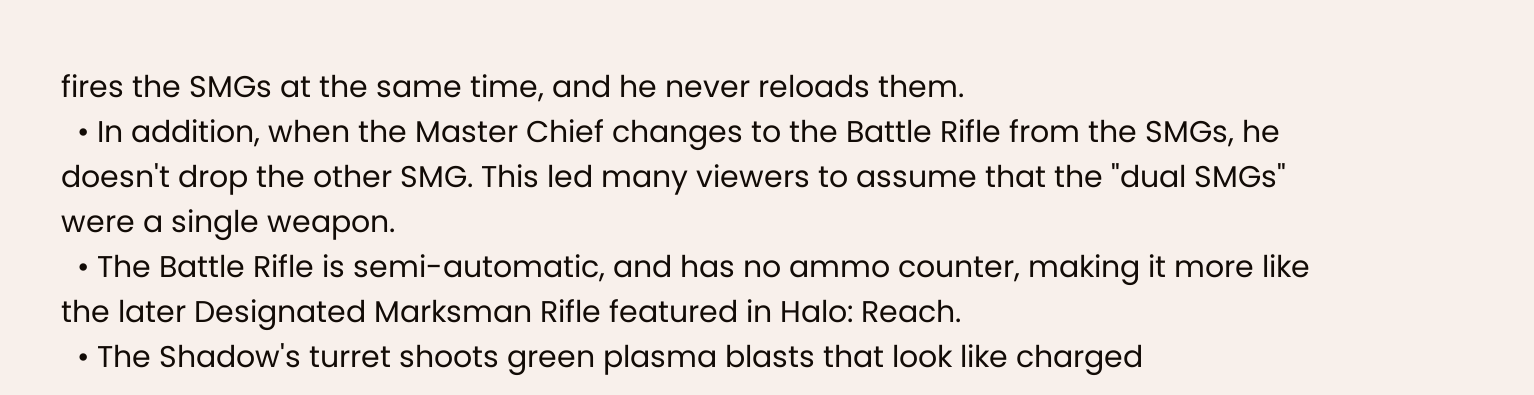fires the SMGs at the same time, and he never reloads them.
  • In addition, when the Master Chief changes to the Battle Rifle from the SMGs, he doesn't drop the other SMG. This led many viewers to assume that the "dual SMGs" were a single weapon.
  • The Battle Rifle is semi-automatic, and has no ammo counter, making it more like the later Designated Marksman Rifle featured in Halo: Reach.
  • The Shadow's turret shoots green plasma blasts that look like charged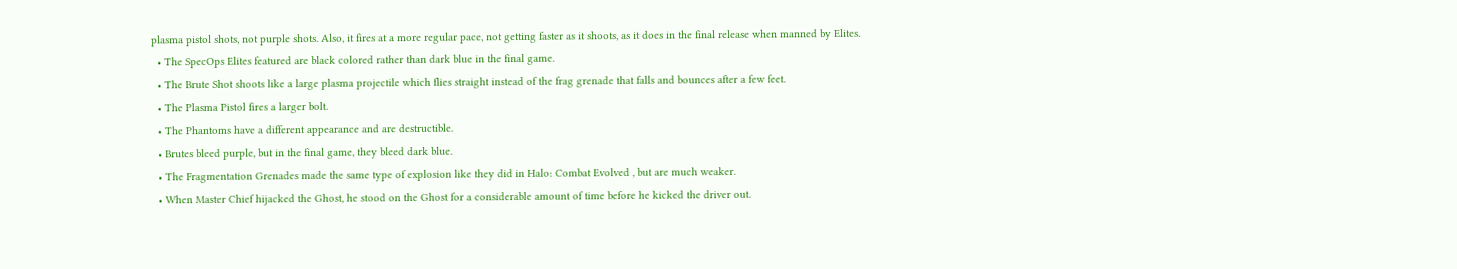plasma pistol shots, not purple shots. Also, it fires at a more regular pace, not getting faster as it shoots, as it does in the final release when manned by Elites.
  • The SpecOps Elites featured are black colored rather than dark blue in the final game.
  • The Brute Shot shoots like a large plasma projectile which flies straight instead of the frag grenade that falls and bounces after a few feet.
  • The Plasma Pistol fires a larger bolt.
  • The Phantoms have a different appearance and are destructible.
  • Brutes bleed purple, but in the final game, they bleed dark blue.
  • The Fragmentation Grenades made the same type of explosion like they did in Halo: Combat Evolved , but are much weaker.
  • When Master Chief hijacked the Ghost, he stood on the Ghost for a considerable amount of time before he kicked the driver out.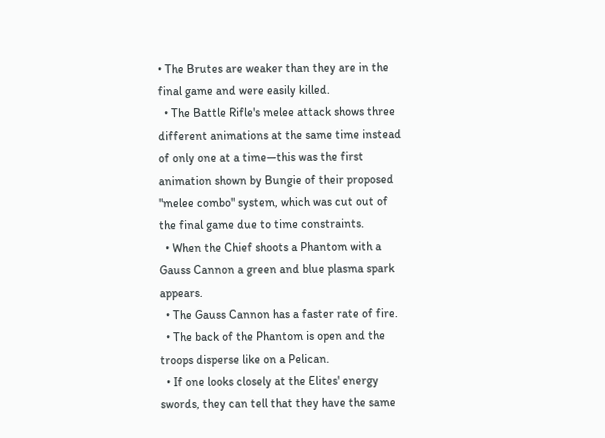• The Brutes are weaker than they are in the final game and were easily killed.
  • The Battle Rifle's melee attack shows three different animations at the same time instead of only one at a time—this was the first animation shown by Bungie of their proposed "melee combo" system, which was cut out of the final game due to time constraints.
  • When the Chief shoots a Phantom with a Gauss Cannon a green and blue plasma spark appears.
  • The Gauss Cannon has a faster rate of fire.
  • The back of the Phantom is open and the troops disperse like on a Pelican.
  • If one looks closely at the Elites' energy swords, they can tell that they have the same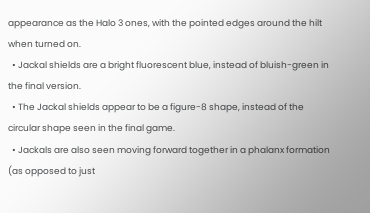appearance as the Halo 3 ones, with the pointed edges around the hilt when turned on.
  • Jackal shields are a bright fluorescent blue, instead of bluish-green in the final version.
  • The Jackal shields appear to be a figure-8 shape, instead of the circular shape seen in the final game.
  • Jackals are also seen moving forward together in a phalanx formation (as opposed to just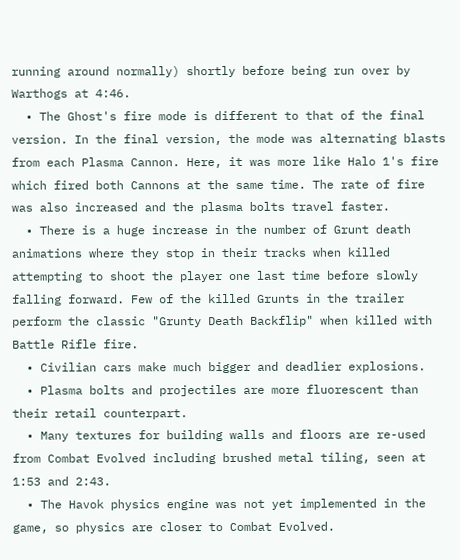running around normally) shortly before being run over by Warthogs at 4:46.
  • The Ghost's fire mode is different to that of the final version. In the final version, the mode was alternating blasts from each Plasma Cannon. Here, it was more like Halo 1's fire which fired both Cannons at the same time. The rate of fire was also increased and the plasma bolts travel faster.
  • There is a huge increase in the number of Grunt death animations where they stop in their tracks when killed attempting to shoot the player one last time before slowly falling forward. Few of the killed Grunts in the trailer perform the classic "Grunty Death Backflip" when killed with Battle Rifle fire.
  • Civilian cars make much bigger and deadlier explosions.
  • Plasma bolts and projectiles are more fluorescent than their retail counterpart.
  • Many textures for building walls and floors are re-used from Combat Evolved including brushed metal tiling, seen at 1:53 and 2:43.
  • The Havok physics engine was not yet implemented in the game, so physics are closer to Combat Evolved.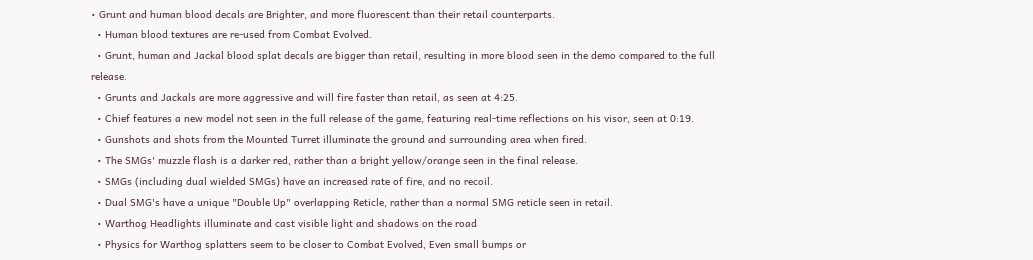• Grunt and human blood decals are Brighter, and more fluorescent than their retail counterparts.
  • Human blood textures are re-used from Combat Evolved.
  • Grunt, human and Jackal blood splat decals are bigger than retail, resulting in more blood seen in the demo compared to the full release.
  • Grunts and Jackals are more aggressive and will fire faster than retail, as seen at 4:25.
  • Chief features a new model not seen in the full release of the game, featuring real-time reflections on his visor, seen at 0:19.
  • Gunshots and shots from the Mounted Turret illuminate the ground and surrounding area when fired.
  • The SMGs' muzzle flash is a darker red, rather than a bright yellow/orange seen in the final release.
  • SMGs (including dual wielded SMGs) have an increased rate of fire, and no recoil.
  • Dual SMG's have a unique "Double Up" overlapping Reticle, rather than a normal SMG reticle seen in retail.
  • Warthog Headlights illuminate and cast visible light and shadows on the road
  • Physics for Warthog splatters seem to be closer to Combat Evolved, Even small bumps or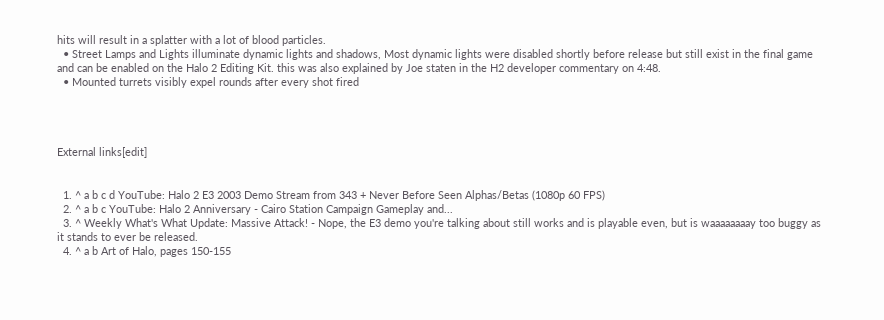hits will result in a splatter with a lot of blood particles.
  • Street Lamps and Lights illuminate dynamic lights and shadows, Most dynamic lights were disabled shortly before release but still exist in the final game and can be enabled on the Halo 2 Editing Kit. this was also explained by Joe staten in the H2 developer commentary on 4:48.
  • Mounted turrets visibly expel rounds after every shot fired




External links[edit]


  1. ^ a b c d YouTube: Halo 2 E3 2003 Demo Stream from 343 + Never Before Seen Alphas/Betas (1080p 60 FPS)
  2. ^ a b c YouTube: Halo 2 Anniversary - Cairo Station Campaign Gameplay and...
  3. ^ Weekly What's What Update: Massive Attack! - Nope, the E3 demo you're talking about still works and is playable even, but is waaaaaaaay too buggy as it stands to ever be released.
  4. ^ a b Art of Halo, pages 150-155